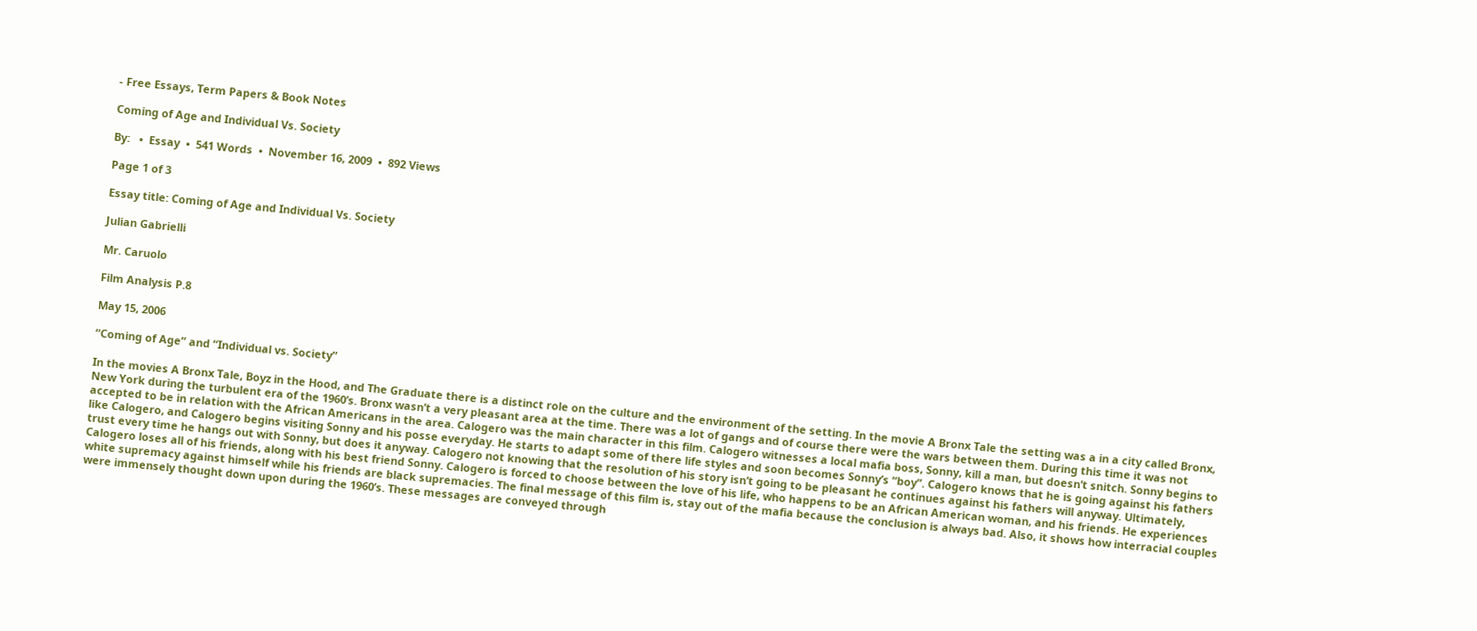- Free Essays, Term Papers & Book Notes

Coming of Age and Individual Vs. Society

By:   •  Essay  •  541 Words  •  November 16, 2009  •  892 Views

Page 1 of 3

Essay title: Coming of Age and Individual Vs. Society

Julian Gabrielli

Mr. Caruolo

Film Analysis P.8

May 15, 2006

“Coming of Age” and “Individual vs. Society”

In the movies A Bronx Tale, Boyz in the Hood, and The Graduate there is a distinct role on the culture and the environment of the setting. In the movie A Bronx Tale the setting was a in a city called Bronx, New York during the turbulent era of the 1960’s. Bronx wasn’t a very pleasant area at the time. There was a lot of gangs and of course there were the wars between them. During this time it was not accepted to be in relation with the African Americans in the area. Calogero was the main character in this film. Calogero witnesses a local mafia boss, Sonny, kill a man, but doesn’t snitch. Sonny begins to like Calogero, and Calogero begins visiting Sonny and his posse everyday. He starts to adapt some of there life styles and soon becomes Sonny’s “boy”. Calogero knows that he is going against his fathers trust every time he hangs out with Sonny, but does it anyway. Calogero not knowing that the resolution of his story isn’t going to be pleasant he continues against his fathers will anyway. Ultimately, Calogero loses all of his friends, along with his best friend Sonny. Calogero is forced to choose between the love of his life, who happens to be an African American woman, and his friends. He experiences white supremacy against himself while his friends are black supremacies. The final message of this film is, stay out of the mafia because the conclusion is always bad. Also, it shows how interracial couples were immensely thought down upon during the 1960’s. These messages are conveyed through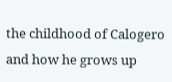the childhood of Calogero and how he grows up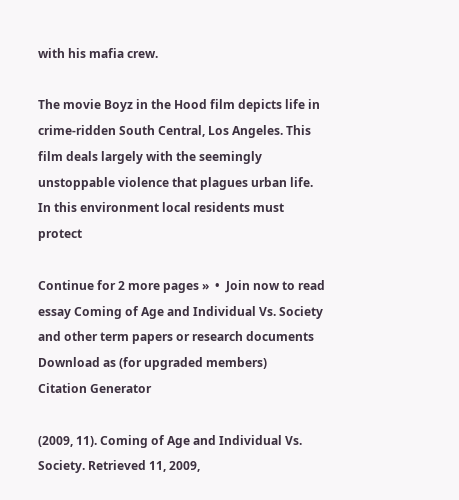with his mafia crew.

The movie Boyz in the Hood film depicts life in crime-ridden South Central, Los Angeles. This film deals largely with the seemingly unstoppable violence that plagues urban life. In this environment local residents must protect

Continue for 2 more pages »  •  Join now to read essay Coming of Age and Individual Vs. Society and other term papers or research documents
Download as (for upgraded members)
Citation Generator

(2009, 11). Coming of Age and Individual Vs. Society. Retrieved 11, 2009,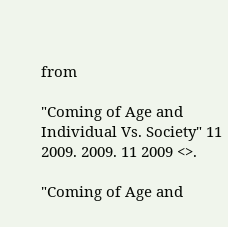from

"Coming of Age and Individual Vs. Society" 11 2009. 2009. 11 2009 <>.

"Coming of Age and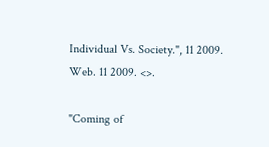Individual Vs. Society.", 11 2009. Web. 11 2009. <>.

"Coming of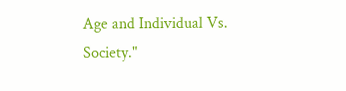Age and Individual Vs. Society."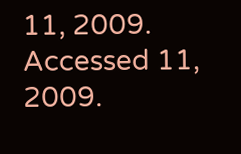11, 2009. Accessed 11, 2009.